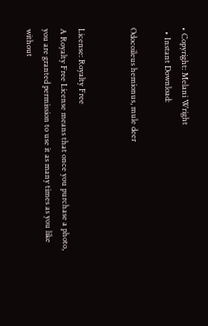• Copyright: Melani Wright
  • Instant Download:

Odocoileus hemionus, mule deer


License: Royalty Free
A Royalty Free License means that once you purchase a photo, you are granted permission to use it as many times as you like without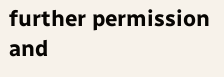further permission and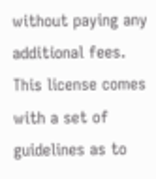without paying any additional fees. This license comes with a set of guidelines as to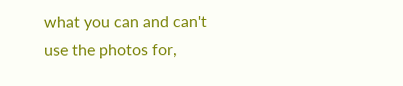what you can and can't use the photos for,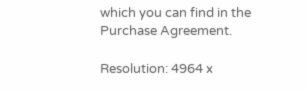which you can find in the Purchase Agreement.

Resolution: 4964 x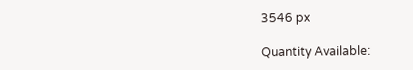3546 px

Quantity Available: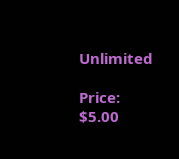Unlimited

Price: $5.00